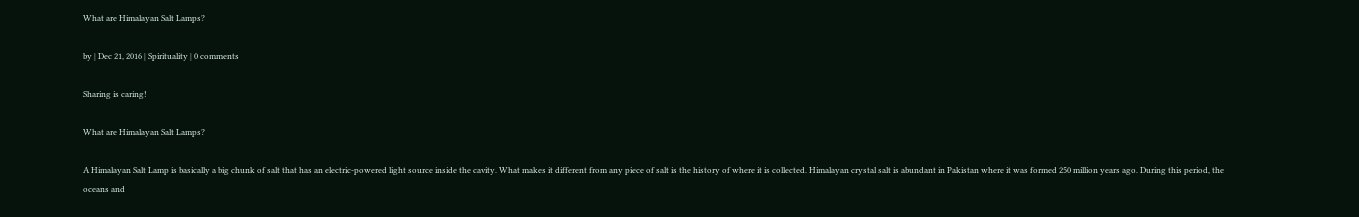What are Himalayan Salt Lamps?

by | Dec 21, 2016 | Spirituality | 0 comments

Sharing is caring!

What are Himalayan Salt Lamps?

A Himalayan Salt Lamp is basically a big chunk of salt that has an electric-powered light source inside the cavity. What makes it different from any piece of salt is the history of where it is collected. Himalayan crystal salt is abundant in Pakistan where it was formed 250 million years ago. During this period, the oceans and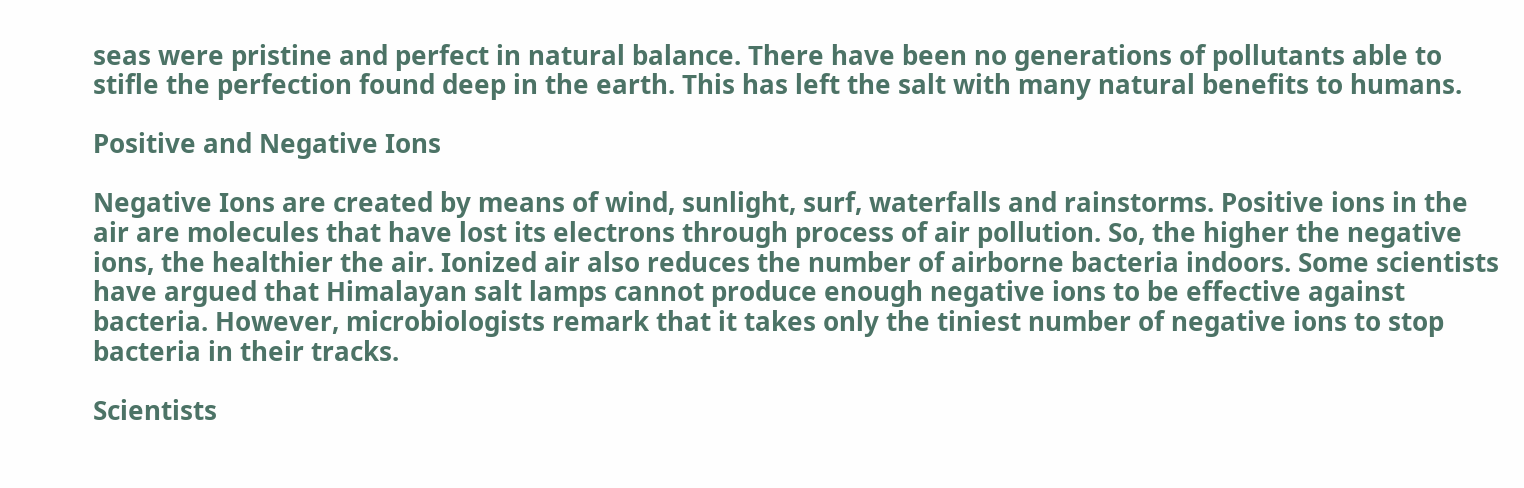seas were pristine and perfect in natural balance. There have been no generations of pollutants able to stifle the perfection found deep in the earth. This has left the salt with many natural benefits to humans.

Positive and Negative Ions

Negative Ions are created by means of wind, sunlight, surf, waterfalls and rainstorms. Positive ions in the air are molecules that have lost its electrons through process of air pollution. So, the higher the negative ions, the healthier the air. Ionized air also reduces the number of airborne bacteria indoors. Some scientists have argued that Himalayan salt lamps cannot produce enough negative ions to be effective against bacteria. However, microbiologists remark that it takes only the tiniest number of negative ions to stop bacteria in their tracks.

Scientists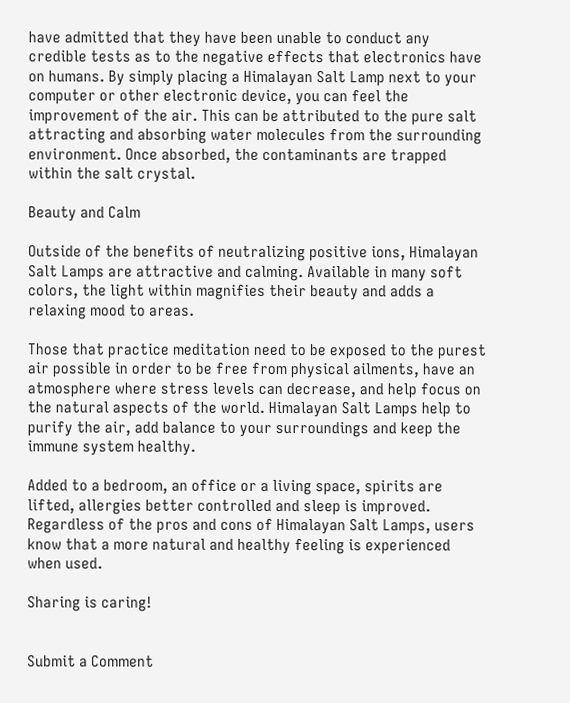have admitted that they have been unable to conduct any credible tests as to the negative effects that electronics have on humans. By simply placing a Himalayan Salt Lamp next to your computer or other electronic device, you can feel the improvement of the air. This can be attributed to the pure salt attracting and absorbing water molecules from the surrounding environment. Once absorbed, the contaminants are trapped within the salt crystal.

Beauty and Calm

Outside of the benefits of neutralizing positive ions, Himalayan Salt Lamps are attractive and calming. Available in many soft colors, the light within magnifies their beauty and adds a relaxing mood to areas.

Those that practice meditation need to be exposed to the purest air possible in order to be free from physical ailments, have an atmosphere where stress levels can decrease, and help focus on the natural aspects of the world. Himalayan Salt Lamps help to purify the air, add balance to your surroundings and keep the immune system healthy.

Added to a bedroom, an office or a living space, spirits are lifted, allergies better controlled and sleep is improved. Regardless of the pros and cons of Himalayan Salt Lamps, users know that a more natural and healthy feeling is experienced when used.

Sharing is caring!


Submit a Comment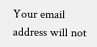Your email address will not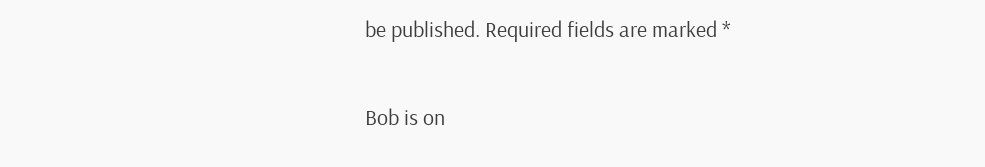be published. Required fields are marked *

Bob is on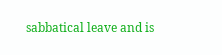sabbatical leave and is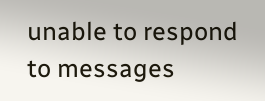unable to respond to messages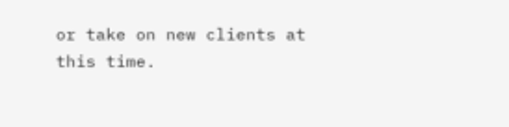or take on new clients at this time.